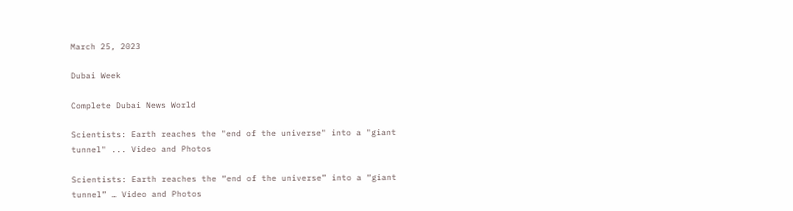March 25, 2023

Dubai Week

Complete Dubai News World

Scientists: Earth reaches the "end of the universe" into a "giant tunnel" ... Video and Photos

Scientists: Earth reaches the “end of the universe” into a “giant tunnel” … Video and Photos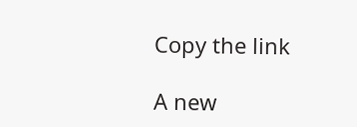Copy the link

A new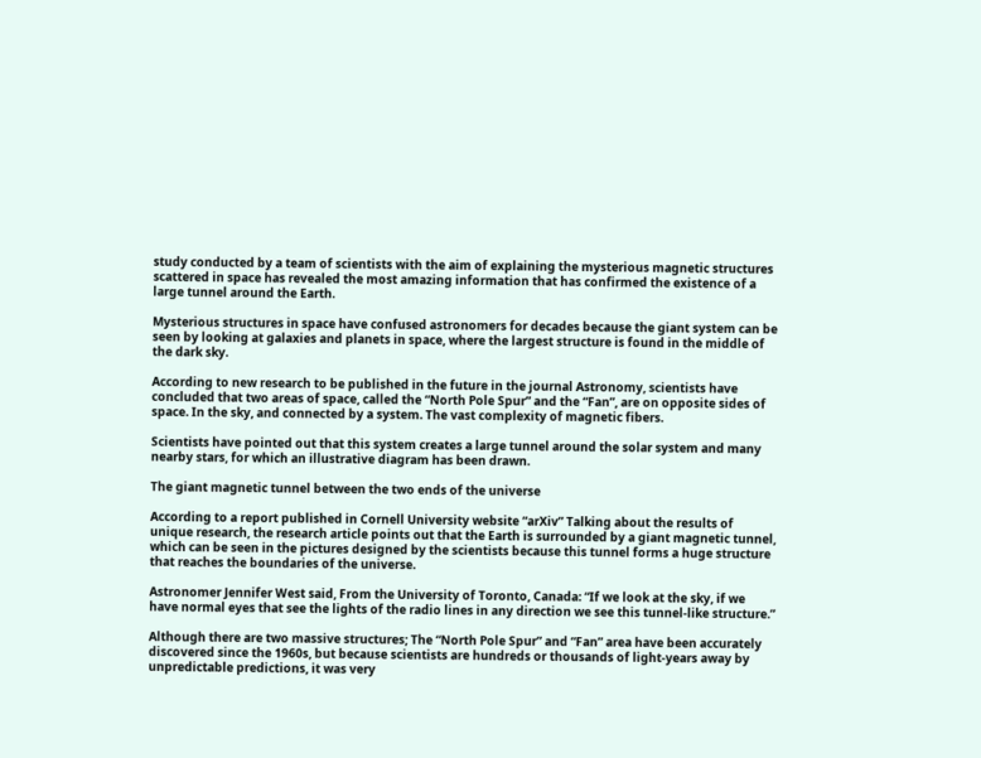study conducted by a team of scientists with the aim of explaining the mysterious magnetic structures scattered in space has revealed the most amazing information that has confirmed the existence of a large tunnel around the Earth.

Mysterious structures in space have confused astronomers for decades because the giant system can be seen by looking at galaxies and planets in space, where the largest structure is found in the middle of the dark sky.

According to new research to be published in the future in the journal Astronomy, scientists have concluded that two areas of space, called the “North Pole Spur” and the “Fan”, are on opposite sides of space. In the sky, and connected by a system. The vast complexity of magnetic fibers.

Scientists have pointed out that this system creates a large tunnel around the solar system and many nearby stars, for which an illustrative diagram has been drawn.

The giant magnetic tunnel between the two ends of the universe

According to a report published in Cornell University website “arXiv” Talking about the results of unique research, the research article points out that the Earth is surrounded by a giant magnetic tunnel, which can be seen in the pictures designed by the scientists because this tunnel forms a huge structure that reaches the boundaries of the universe.

Astronomer Jennifer West said, From the University of Toronto, Canada: “If we look at the sky, if we have normal eyes that see the lights of the radio lines in any direction we see this tunnel-like structure.”

Although there are two massive structures; The “North Pole Spur” and “Fan” area have been accurately discovered since the 1960s, but because scientists are hundreds or thousands of light-years away by unpredictable predictions, it was very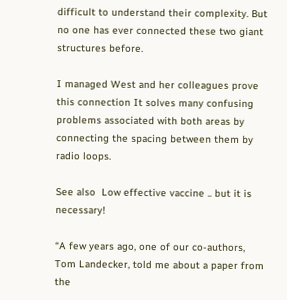difficult to understand their complexity. But no one has ever connected these two giant structures before.

I managed West and her colleagues prove this connection It solves many confusing problems associated with both areas by connecting the spacing between them by radio loops.

See also  Low effective vaccine .. but it is necessary!

“A few years ago, one of our co-authors, Tom Landecker, told me about a paper from the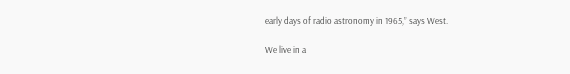early days of radio astronomy in 1965,” says West.

We live in a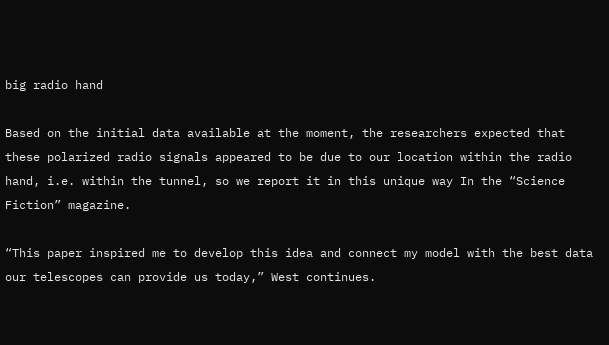big radio hand

Based on the initial data available at the moment, the researchers expected that these polarized radio signals appeared to be due to our location within the radio hand, i.e. within the tunnel, so we report it in this unique way In the “Science Fiction” magazine.

“This paper inspired me to develop this idea and connect my model with the best data our telescopes can provide us today,” West continues.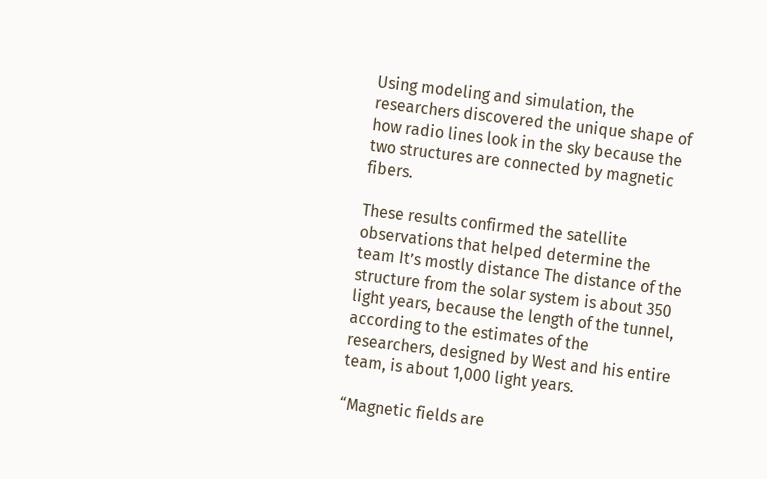Using modeling and simulation, the researchers discovered the unique shape of how radio lines look in the sky because the two structures are connected by magnetic fibers.

These results confirmed the satellite observations that helped determine the team It’s mostly distance The distance of the structure from the solar system is about 350 light years, because the length of the tunnel, according to the estimates of the researchers, designed by West and his entire team, is about 1,000 light years.

“Magnetic fields are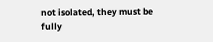not isolated, they must be fully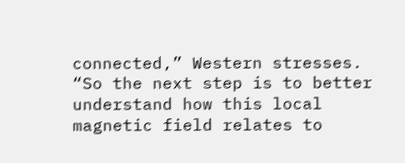connected,” Western stresses. “So the next step is to better understand how this local magnetic field relates to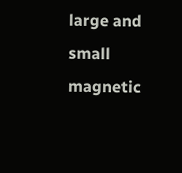large and small magnetic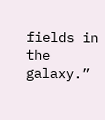fields in the galaxy.”